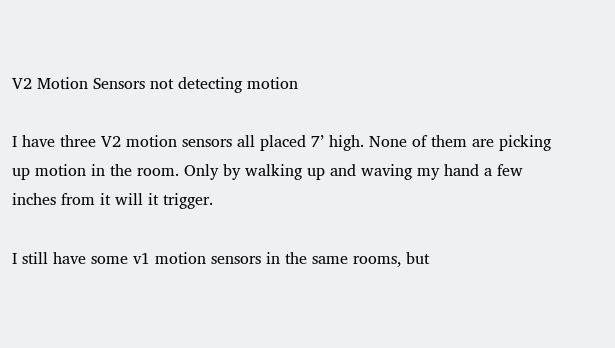V2 Motion Sensors not detecting motion

I have three V2 motion sensors all placed 7’ high. None of them are picking up motion in the room. Only by walking up and waving my hand a few inches from it will it trigger.

I still have some v1 motion sensors in the same rooms, but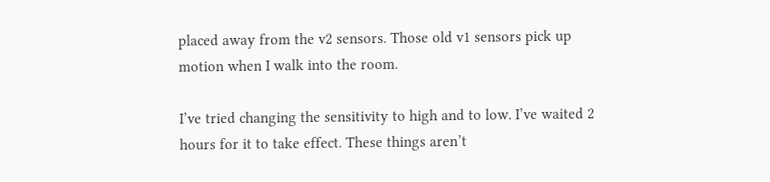placed away from the v2 sensors. Those old v1 sensors pick up motion when I walk into the room.

I’ve tried changing the sensitivity to high and to low. I’ve waited 2 hours for it to take effect. These things aren’t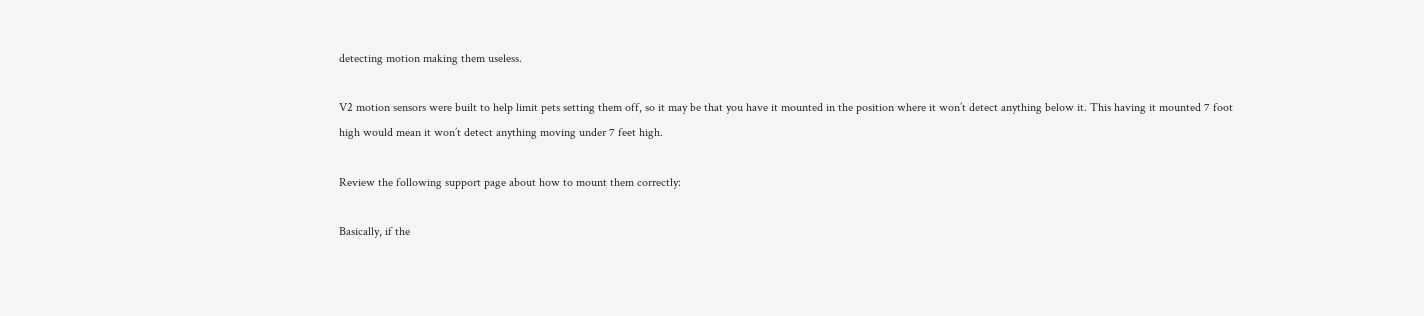detecting motion making them useless.

V2 motion sensors were built to help limit pets setting them off, so it may be that you have it mounted in the position where it won’t detect anything below it. This having it mounted 7 foot high would mean it won’t detect anything moving under 7 feet high.

Review the following support page about how to mount them correctly:

Basically, if the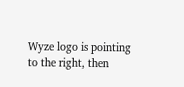Wyze logo is pointing to the right, then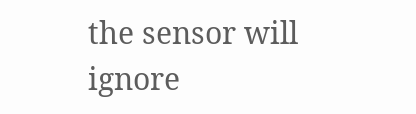the sensor will ignore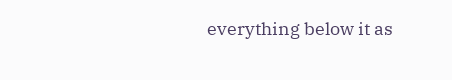everything below it as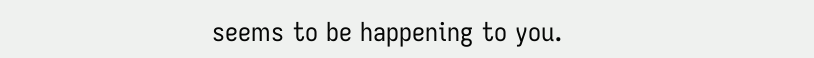seems to be happening to you.